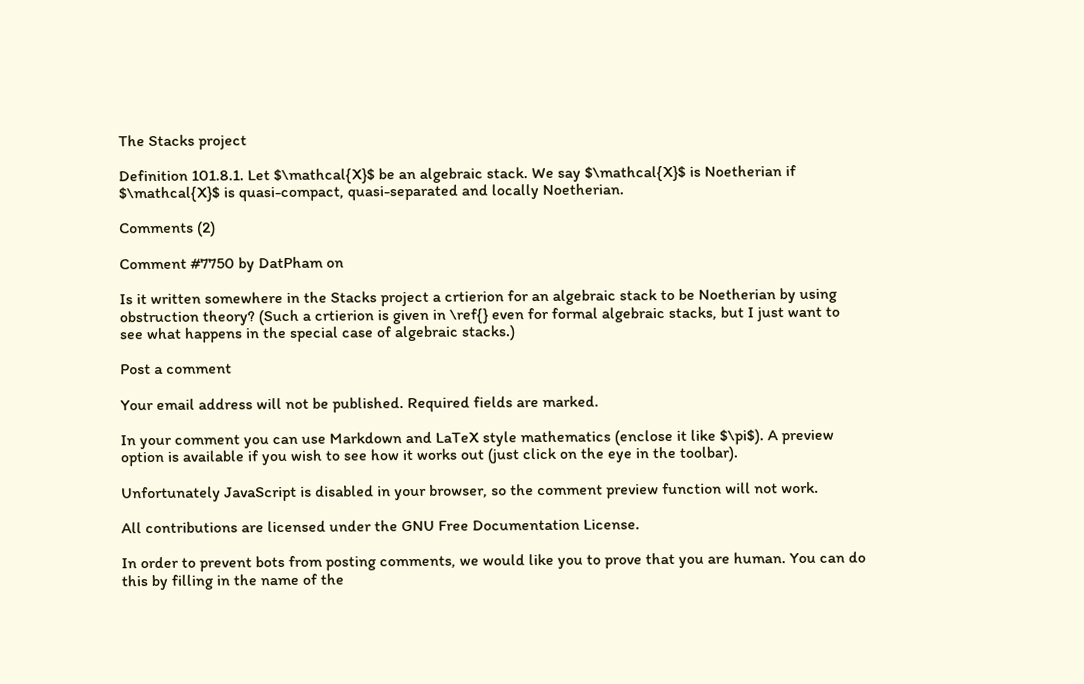The Stacks project

Definition 101.8.1. Let $\mathcal{X}$ be an algebraic stack. We say $\mathcal{X}$ is Noetherian if $\mathcal{X}$ is quasi-compact, quasi-separated and locally Noetherian.

Comments (2)

Comment #7750 by DatPham on

Is it written somewhere in the Stacks project a crtierion for an algebraic stack to be Noetherian by using obstruction theory? (Such a crtierion is given in \ref{} even for formal algebraic stacks, but I just want to see what happens in the special case of algebraic stacks.)

Post a comment

Your email address will not be published. Required fields are marked.

In your comment you can use Markdown and LaTeX style mathematics (enclose it like $\pi$). A preview option is available if you wish to see how it works out (just click on the eye in the toolbar).

Unfortunately JavaScript is disabled in your browser, so the comment preview function will not work.

All contributions are licensed under the GNU Free Documentation License.

In order to prevent bots from posting comments, we would like you to prove that you are human. You can do this by filling in the name of the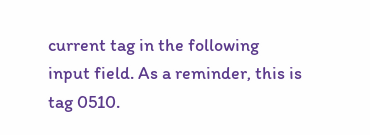current tag in the following input field. As a reminder, this is tag 0510.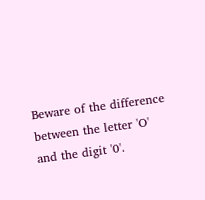Beware of the difference between the letter 'O' and the digit '0'.